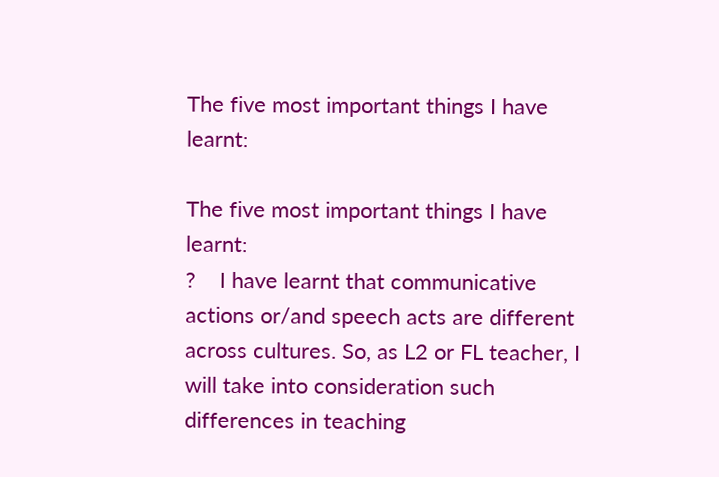The five most important things I have learnt:

The five most important things I have learnt:
?    I have learnt that communicative actions or/and speech acts are different across cultures. So, as L2 or FL teacher, I will take into consideration such differences in teaching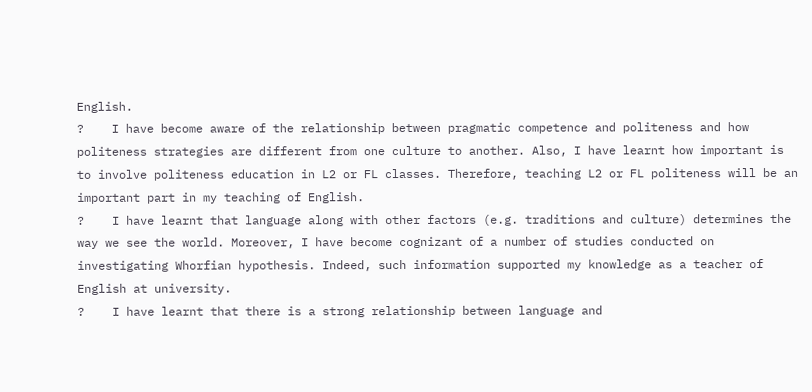English.
?    I have become aware of the relationship between pragmatic competence and politeness and how politeness strategies are different from one culture to another. Also, I have learnt how important is to involve politeness education in L2 or FL classes. Therefore, teaching L2 or FL politeness will be an important part in my teaching of English.
?    I have learnt that language along with other factors (e.g. traditions and culture) determines the way we see the world. Moreover, I have become cognizant of a number of studies conducted on investigating Whorfian hypothesis. Indeed, such information supported my knowledge as a teacher of English at university.
?    I have learnt that there is a strong relationship between language and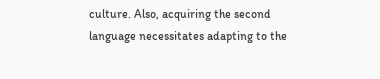culture. Also, acquiring the second language necessitates adapting to the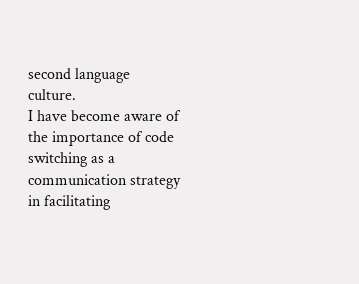second language culture.
I have become aware of the importance of code switching as a communication strategy in facilitating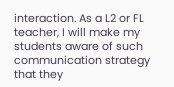interaction. As a L2 or FL teacher, I will make my students aware of such communication strategy that they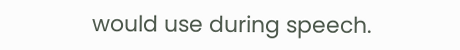would use during speech.